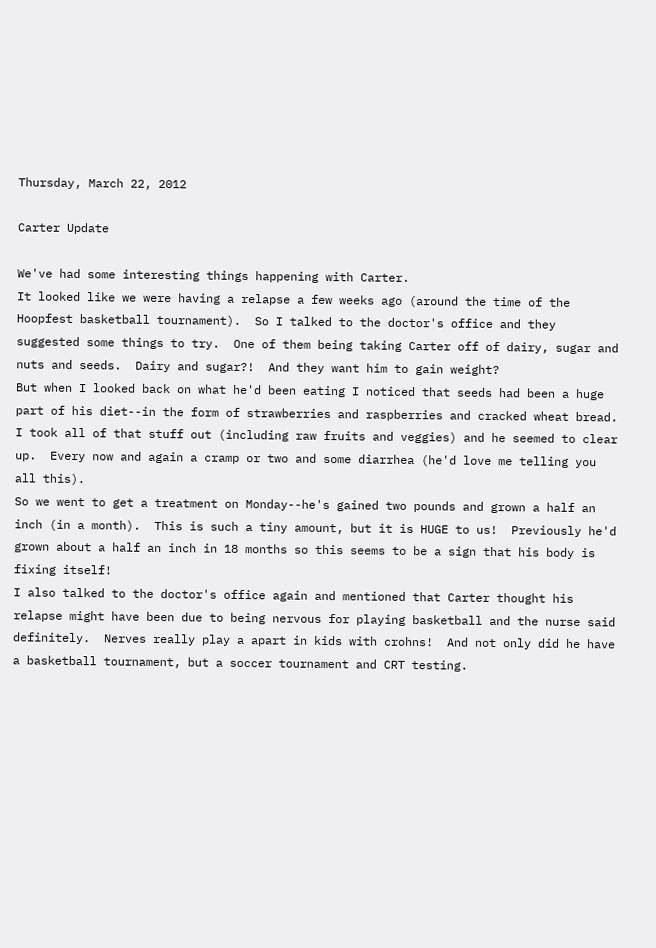Thursday, March 22, 2012

Carter Update

We've had some interesting things happening with Carter.
It looked like we were having a relapse a few weeks ago (around the time of the Hoopfest basketball tournament).  So I talked to the doctor's office and they suggested some things to try.  One of them being taking Carter off of dairy, sugar and nuts and seeds.  Dairy and sugar?!  And they want him to gain weight?
But when I looked back on what he'd been eating I noticed that seeds had been a huge part of his diet--in the form of strawberries and raspberries and cracked wheat bread.  I took all of that stuff out (including raw fruits and veggies) and he seemed to clear up.  Every now and again a cramp or two and some diarrhea (he'd love me telling you all this).
So we went to get a treatment on Monday--he's gained two pounds and grown a half an inch (in a month).  This is such a tiny amount, but it is HUGE to us!  Previously he'd grown about a half an inch in 18 months so this seems to be a sign that his body is fixing itself!
I also talked to the doctor's office again and mentioned that Carter thought his relapse might have been due to being nervous for playing basketball and the nurse said definitely.  Nerves really play a apart in kids with crohns!  And not only did he have a basketball tournament, but a soccer tournament and CRT testing.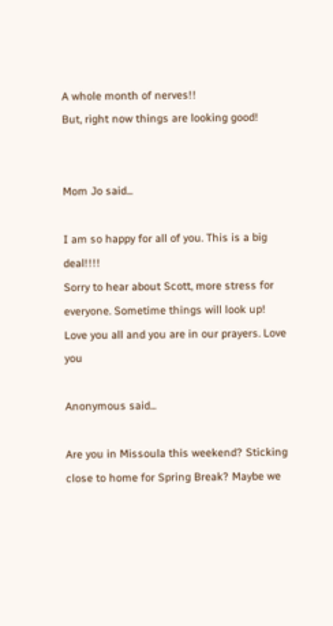A whole month of nerves!!
But, right now things are looking good!


Mom Jo said...

I am so happy for all of you. This is a big deal!!!!
Sorry to hear about Scott, more stress for everyone. Sometime things will look up!
Love you all and you are in our prayers. Love you

Anonymous said...

Are you in Missoula this weekend? Sticking close to home for Spring Break? Maybe we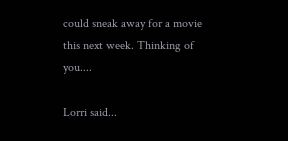could sneak away for a movie this next week. Thinking of you....

Lorri said...